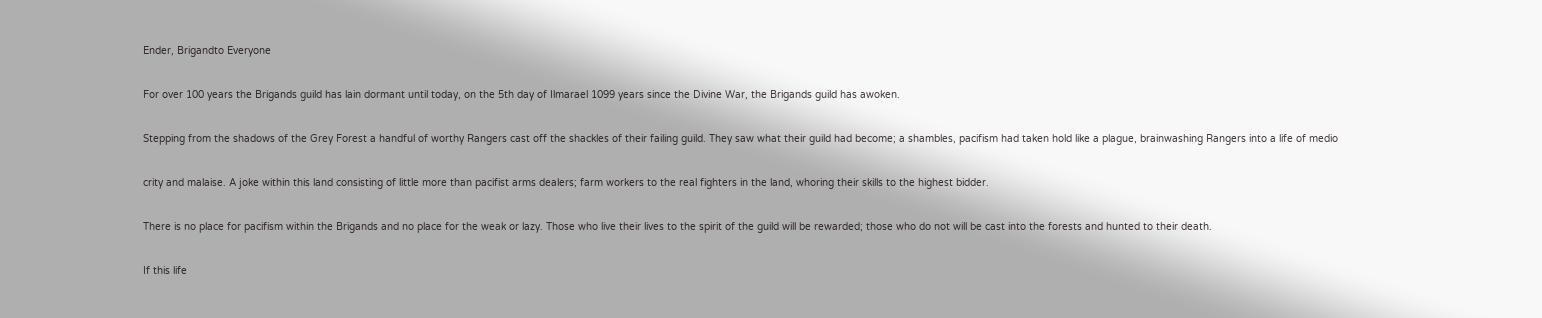Ender, Brigandto Everyone

For over 100 years the Brigands guild has lain dormant until today, on the 5th day of Ilmarael 1099 years since the Divine War, the Brigands guild has awoken.

Stepping from the shadows of the Grey Forest a handful of worthy Rangers cast off the shackles of their failing guild. They saw what their guild had become; a shambles, pacifism had taken hold like a plague, brainwashing Rangers into a life of medio

crity and malaise. A joke within this land consisting of little more than pacifist arms dealers; farm workers to the real fighters in the land, whoring their skills to the highest bidder.

There is no place for pacifism within the Brigands and no place for the weak or lazy. Those who live their lives to the spirit of the guild will be rewarded; those who do not will be cast into the forests and hunted to their death.

If this life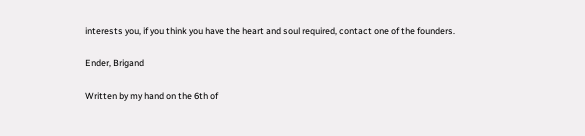interests you, if you think you have the heart and soul required, contact one of the founders.

Ender, Brigand

Written by my hand on the 6th of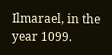Ilmarael, in the year 1099.